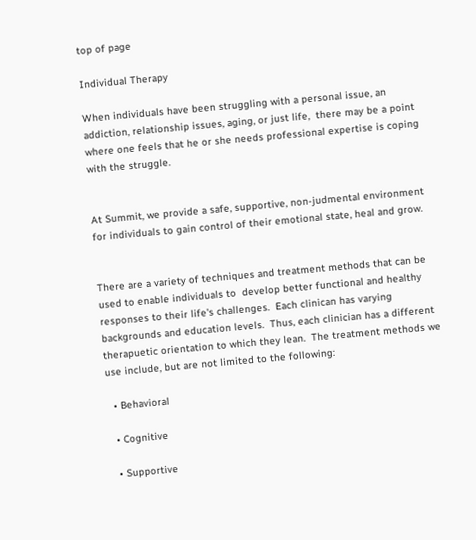top of page

Individual Therapy

When individuals have been struggling with a personal issue, an addiction, relationship issues, aging, or just life,  there may be a point where one feels that he or she needs professional expertise is coping with the struggle.


At Summit, we provide a safe, supportive, non-judmental environment for individuals to gain control of their emotional state, heal and grow.


There are a variety of techniques and treatment methods that can be used to enable individuals to  develop better functional and healthy responses to their life's challenges.  Each clinican has varying backgrounds and education levels.  Thus, each clinician has a different therapuetic orientation to which they lean.  The treatment methods we use include, but are not limited to the following:

  • Behavioral

  • Cognitive

  • Supportive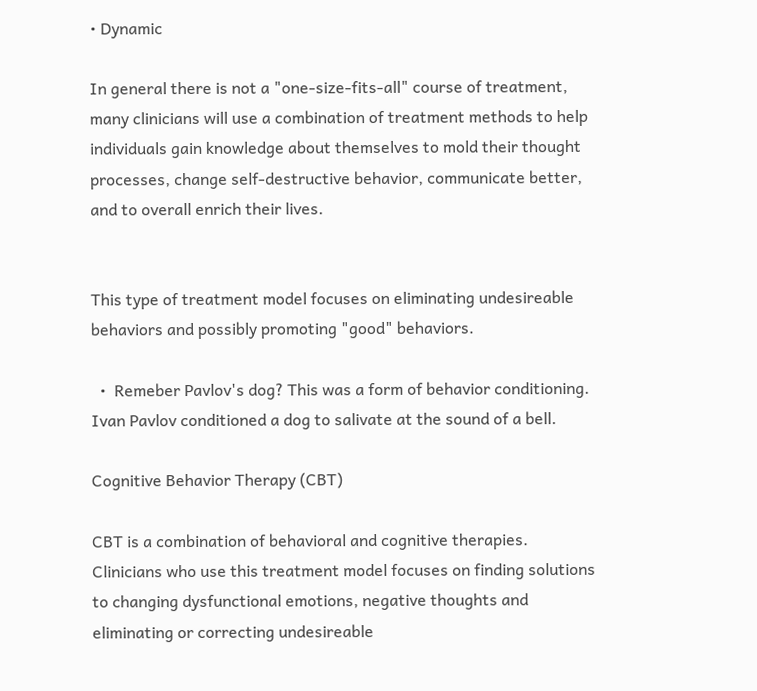• Dynamic

In general there is not a "one-size-fits-all" course of treatment, many clinicians will use a combination of treatment methods to help individuals gain knowledge about themselves to mold their thought processes, change self-destructive behavior, communicate better, and to overall enrich their lives.


This type of treatment model focuses on eliminating undesireable behaviors and possibly promoting "good" behaviors.

  •  Remeber Pavlov's dog? This was a form of behavior conditioning.  Ivan Pavlov conditioned a dog to salivate at the sound of a bell.

Cognitive Behavior Therapy (CBT)

CBT is a combination of behavioral and cognitive therapies.  Clinicians who use this treatment model focuses on finding solutions to changing dysfunctional emotions, negative thoughts and eliminating or correcting undesireable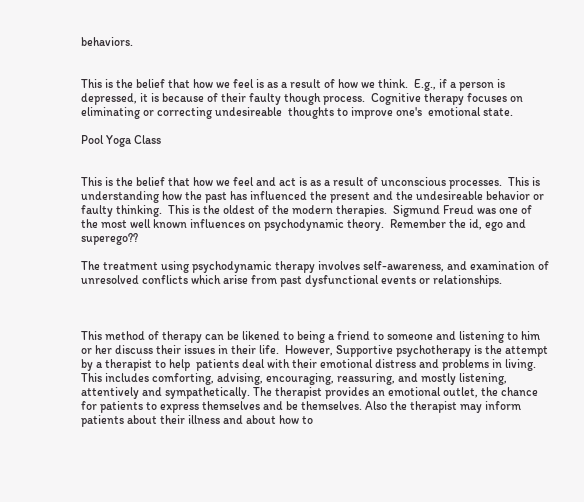behaviors.


This is the belief that how we feel is as a result of how we think.  E.g., if a person is depressed, it is because of their faulty though process.  Cognitive therapy focuses on eliminating or correcting undesireable  thoughts to improve one's  emotional state.

Pool Yoga Class


This is the belief that how we feel and act is as a result of unconscious processes.  This is understanding how the past has influenced the present and the undesireable behavior or faulty thinking.  This is the oldest of the modern therapies.  Sigmund Freud was one of the most well known influences on psychodynamic theory.  Remember the id, ego and superego??

The treatment using psychodynamic therapy involves self-awareness, and examination of unresolved conflicts which arise from past dysfunctional events or relationships.



This method of therapy can be likened to being a friend to someone and listening to him or her discuss their issues in their life.  However, Supportive psychotherapy is the attempt by a therapist to help  patients deal with their emotional distress and problems in living.  This includes comforting, advising, encouraging, reassuring, and mostly listening, attentively and sympathetically. The therapist provides an emotional outlet, the chance for patients to express themselves and be themselves. Also the therapist may inform patients about their illness and about how to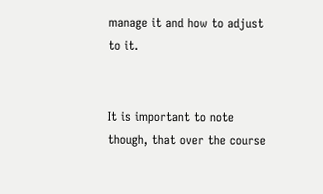manage it and how to adjust to it.


It is important to note though, that over the course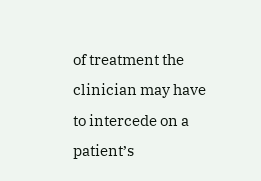of treatment the clinician may have to intercede on a patient’s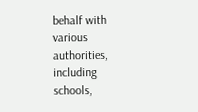behalf with various authorities, including schools,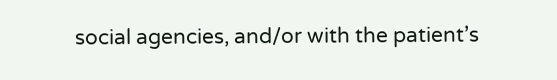social agencies, and/or with the patient’s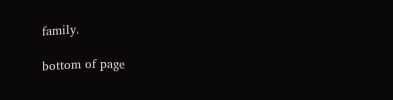family.

bottom of page